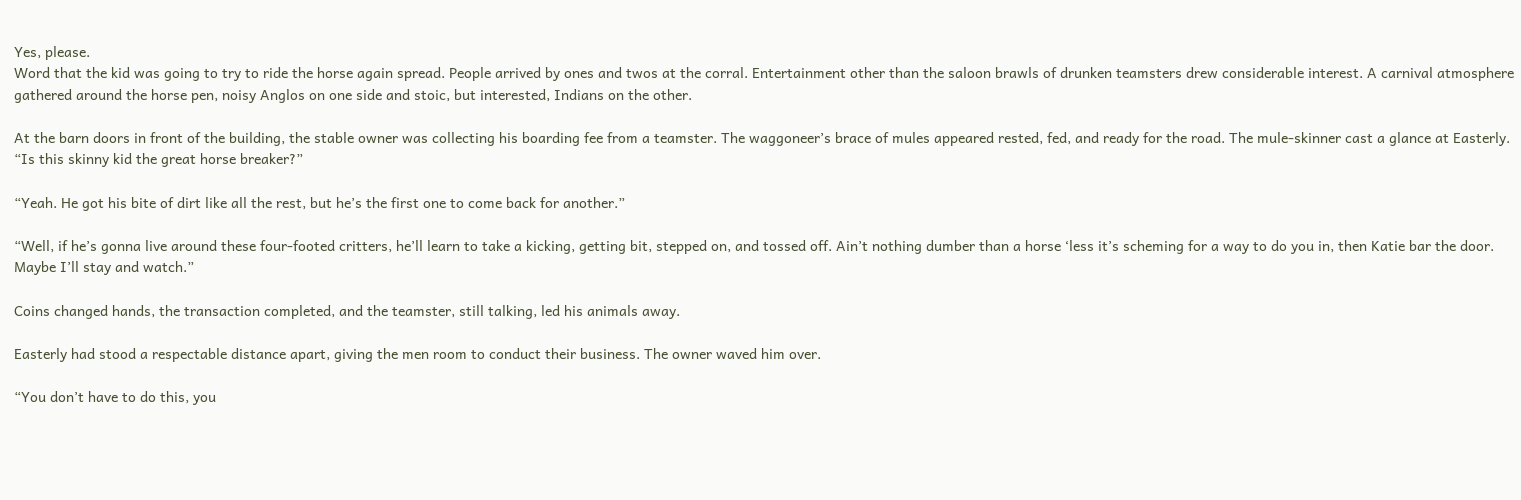Yes, please.
Word that the kid was going to try to ride the horse again spread. People arrived by ones and twos at the corral. Entertainment other than the saloon brawls of drunken teamsters drew considerable interest. A carnival atmosphere gathered around the horse pen, noisy Anglos on one side and stoic, but interested, Indians on the other.

At the barn doors in front of the building, the stable owner was collecting his boarding fee from a teamster. The waggoneer’s brace of mules appeared rested, fed, and ready for the road. The mule-skinner cast a glance at Easterly. “Is this skinny kid the great horse breaker?”

“Yeah. He got his bite of dirt like all the rest, but he’s the first one to come back for another.”

“Well, if he’s gonna live around these four-footed critters, he’ll learn to take a kicking, getting bit, stepped on, and tossed off. Ain’t nothing dumber than a horse ‘less it’s scheming for a way to do you in, then Katie bar the door. Maybe I’ll stay and watch.”

Coins changed hands, the transaction completed, and the teamster, still talking, led his animals away.

Easterly had stood a respectable distance apart, giving the men room to conduct their business. The owner waved him over.

“You don’t have to do this, you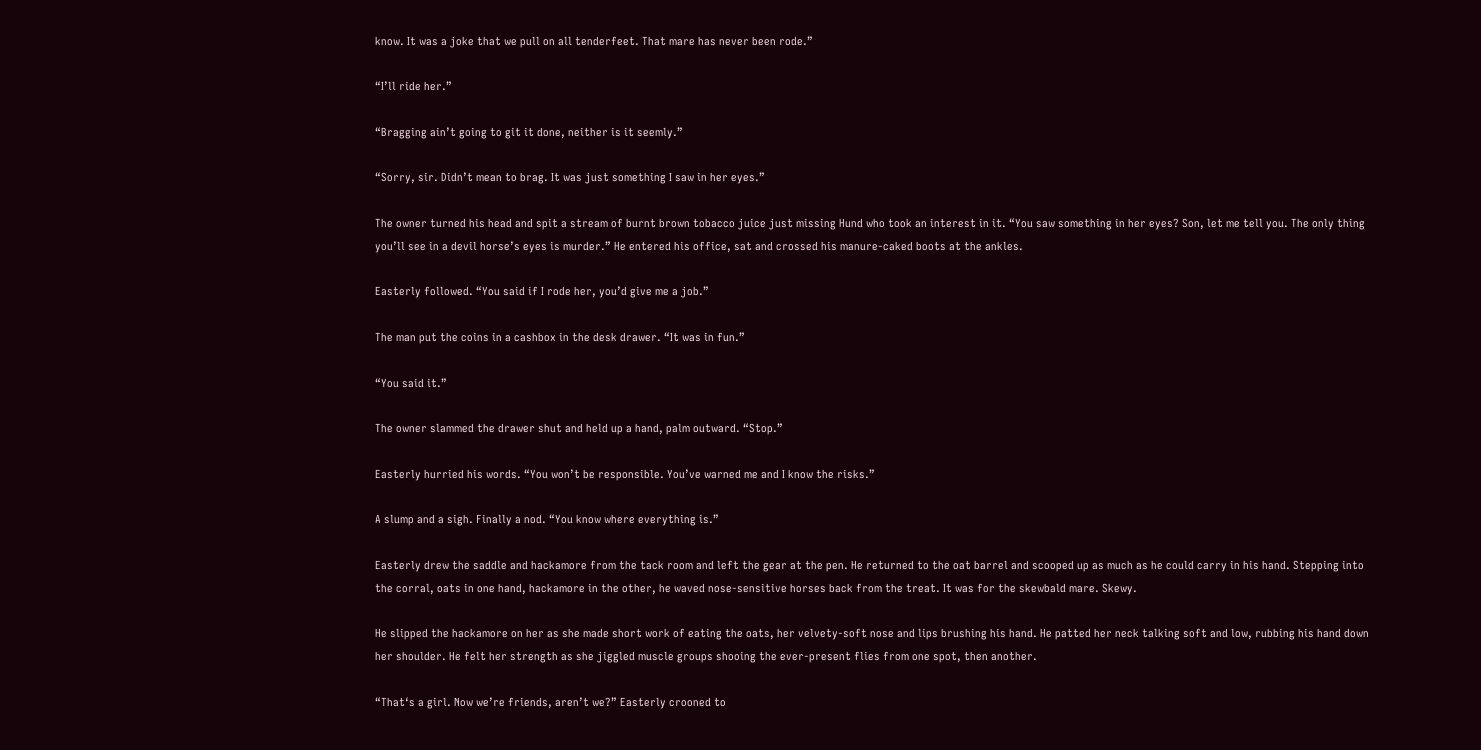know. It was a joke that we pull on all tenderfeet. That mare has never been rode.”

“I’ll ride her.”

“Bragging ain’t going to git it done, neither is it seemly.”

“Sorry, sir. Didn’t mean to brag. It was just something I saw in her eyes.”

The owner turned his head and spit a stream of burnt brown tobacco juice just missing Hund who took an interest in it. “You saw something in her eyes? Son, let me tell you. The only thing you’ll see in a devil horse’s eyes is murder.” He entered his office, sat and crossed his manure-caked boots at the ankles.

Easterly followed. “You said if I rode her, you’d give me a job.”

The man put the coins in a cashbox in the desk drawer. “It was in fun.”

“You said it.”

The owner slammed the drawer shut and held up a hand, palm outward. “Stop.”

Easterly hurried his words. “You won’t be responsible. You’ve warned me and I know the risks.”

A slump and a sigh. Finally a nod. “You know where everything is.”

Easterly drew the saddle and hackamore from the tack room and left the gear at the pen. He returned to the oat barrel and scooped up as much as he could carry in his hand. Stepping into the corral, oats in one hand, hackamore in the other, he waved nose-sensitive horses back from the treat. It was for the skewbald mare. Skewy.

He slipped the hackamore on her as she made short work of eating the oats, her velvety-soft nose and lips brushing his hand. He patted her neck talking soft and low, rubbing his hand down her shoulder. He felt her strength as she jiggled muscle groups shooing the ever-present flies from one spot, then another.

“That‘s a girl. Now we’re friends, aren’t we?” Easterly crooned to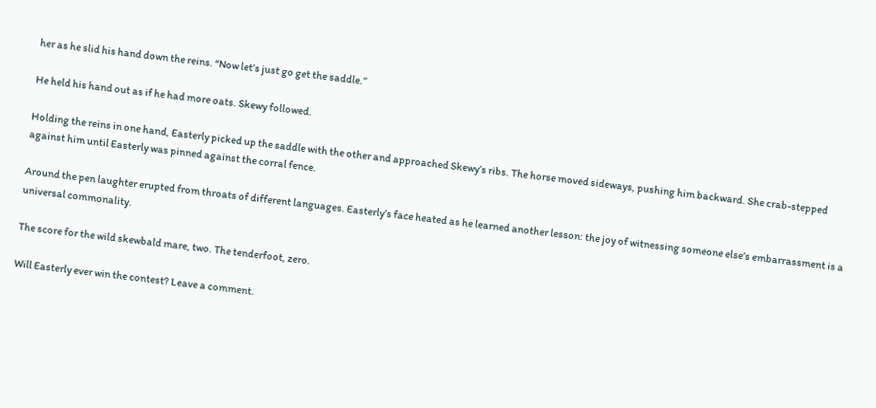her as he slid his hand down the reins. “Now let’s just go get the saddle.”

He held his hand out as if he had more oats. Skewy followed.

Holding the reins in one hand, Easterly picked up the saddle with the other and approached Skewy’s ribs. The horse moved sideways, pushing him backward. She crab-stepped against him until Easterly was pinned against the corral fence.

Around the pen laughter erupted from throats of different languages. Easterly’s face heated as he learned another lesson: the joy of witnessing someone else’s embarrassment is a universal commonality.

The score for the wild skewbald mare, two. The tenderfoot, zero.

Will Easterly ever win the contest? Leave a comment.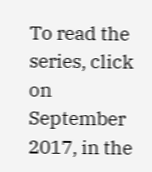To read the series, click on September 2017, in the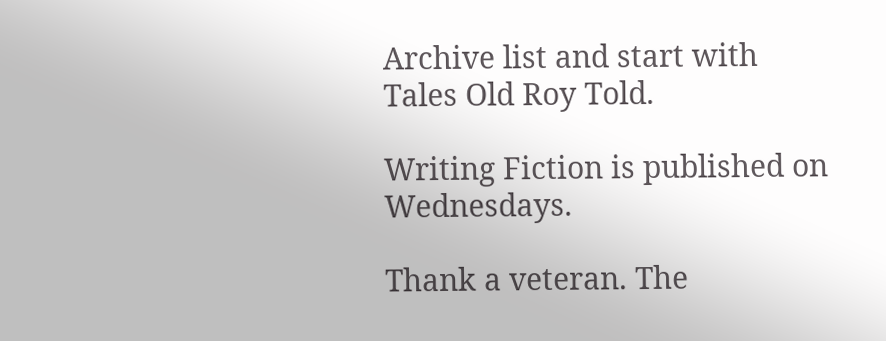Archive list and start with Tales Old Roy Told.

Writing Fiction is published on Wednesdays.

Thank a veteran. The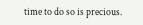time to do so is precious.